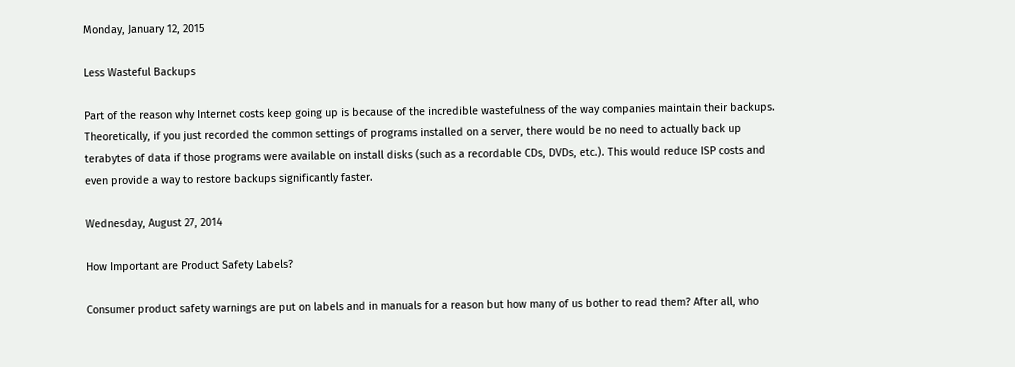Monday, January 12, 2015

Less Wasteful Backups

Part of the reason why Internet costs keep going up is because of the incredible wastefulness of the way companies maintain their backups. Theoretically, if you just recorded the common settings of programs installed on a server, there would be no need to actually back up terabytes of data if those programs were available on install disks (such as a recordable CDs, DVDs, etc.). This would reduce ISP costs and even provide a way to restore backups significantly faster.

Wednesday, August 27, 2014

How Important are Product Safety Labels?

Consumer product safety warnings are put on labels and in manuals for a reason but how many of us bother to read them? After all, who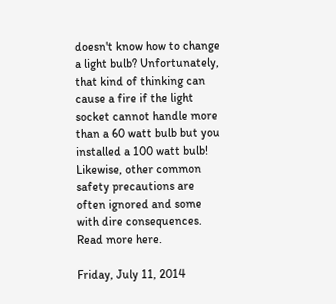doesn't know how to change a light bulb? Unfortunately, that kind of thinking can cause a fire if the light socket cannot handle more than a 60 watt bulb but you installed a 100 watt bulb! Likewise, other common safety precautions are often ignored and some with dire consequences. Read more here.

Friday, July 11, 2014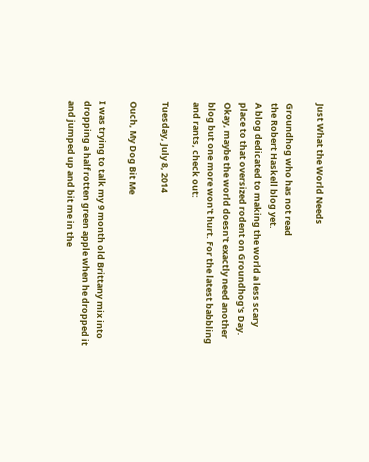Just What the World Needs

Groundhog who has not read
the Robert Haskell blog yet.
A blog dedicated to making the world a less scary place to that oversized rodent on Groundhog's Day. Okay, maybe the world doesn't exactly need another blog but one more won't hurt. For the latest babbling and rants, check out:

Tuesday, July 8, 2014

Ouch, My Dog Bit Me

I was trying to talk my 9 month old Brittany mix into dropping a half rotten green apple when he dropped it and jumped up and bit me in the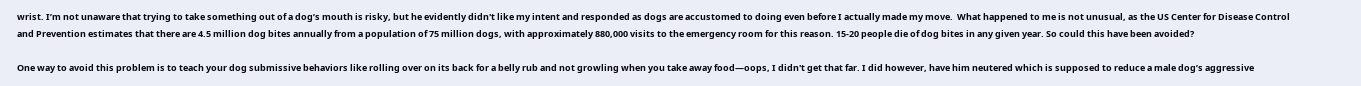wrist. I’m not unaware that trying to take something out of a dog’s mouth is risky, but he evidently didn't like my intent and responded as dogs are accustomed to doing even before I actually made my move.  What happened to me is not unusual, as the US Center for Disease Control and Prevention estimates that there are 4.5 million dog bites annually from a population of 75 million dogs, with approximately 880,000 visits to the emergency room for this reason. 15-20 people die of dog bites in any given year. So could this have been avoided?

One way to avoid this problem is to teach your dog submissive behaviors like rolling over on its back for a belly rub and not growling when you take away food—oops, I didn't get that far. I did however, have him neutered which is supposed to reduce a male dog’s aggressive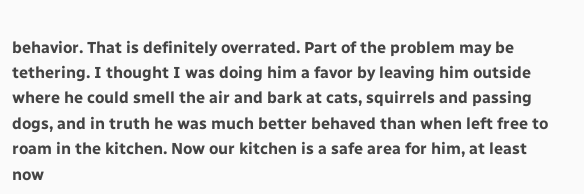behavior. That is definitely overrated. Part of the problem may be tethering. I thought I was doing him a favor by leaving him outside where he could smell the air and bark at cats, squirrels and passing dogs, and in truth he was much better behaved than when left free to roam in the kitchen. Now our kitchen is a safe area for him, at least now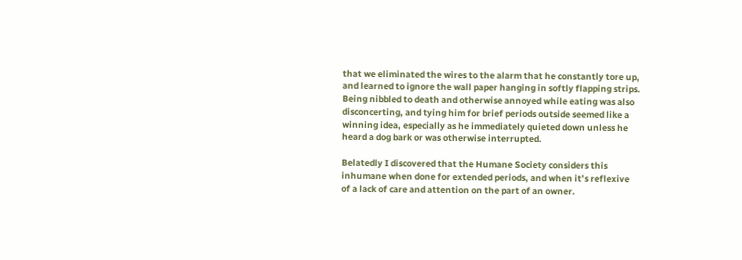that we eliminated the wires to the alarm that he constantly tore up, and learned to ignore the wall paper hanging in softly flapping strips. Being nibbled to death and otherwise annoyed while eating was also disconcerting, and tying him for brief periods outside seemed like a winning idea, especially as he immediately quieted down unless he heard a dog bark or was otherwise interrupted.

Belatedly I discovered that the Humane Society considers this inhumane when done for extended periods, and when it’s reflexive of a lack of care and attention on the part of an owner.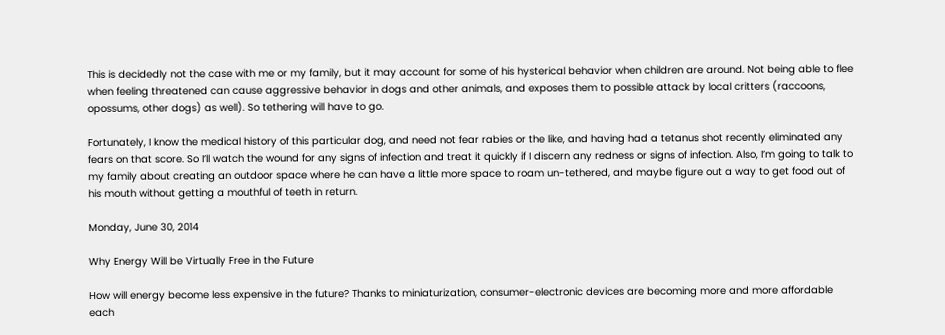This is decidedly not the case with me or my family, but it may account for some of his hysterical behavior when children are around. Not being able to flee when feeling threatened can cause aggressive behavior in dogs and other animals, and exposes them to possible attack by local critters (raccoons, opossums, other dogs) as well). So tethering will have to go.

Fortunately, I know the medical history of this particular dog, and need not fear rabies or the like, and having had a tetanus shot recently eliminated any fears on that score. So I’ll watch the wound for any signs of infection and treat it quickly if I discern any redness or signs of infection. Also, I’m going to talk to my family about creating an outdoor space where he can have a little more space to roam un-tethered, and maybe figure out a way to get food out of his mouth without getting a mouthful of teeth in return.

Monday, June 30, 2014

Why Energy Will be Virtually Free in the Future

How will energy become less expensive in the future? Thanks to miniaturization, consumer-electronic devices are becoming more and more affordable each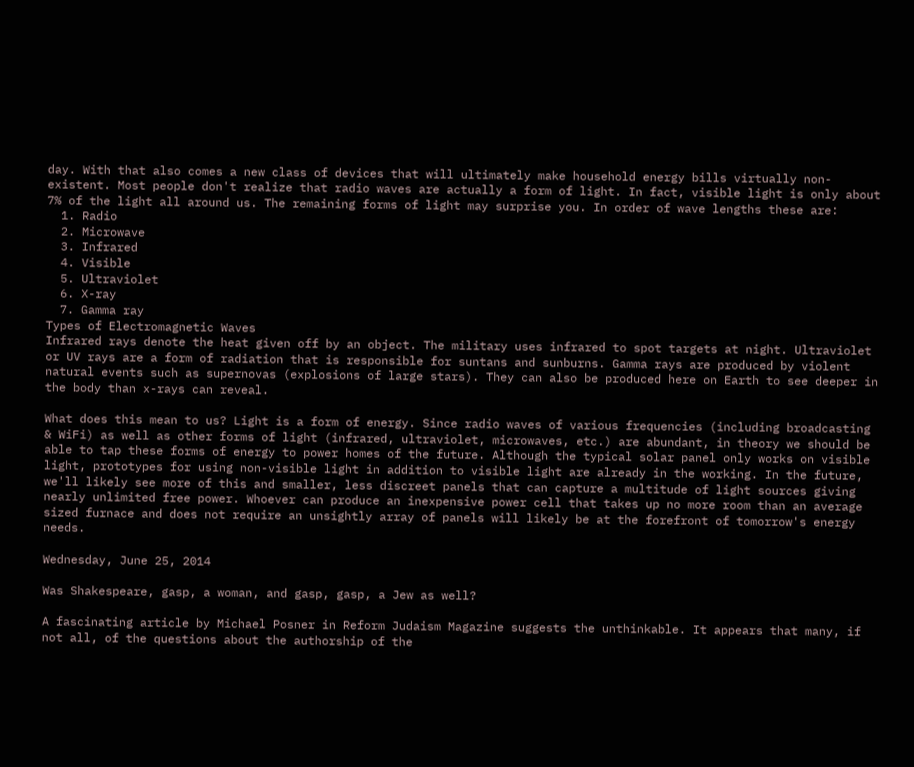day. With that also comes a new class of devices that will ultimately make household energy bills virtually non-existent. Most people don't realize that radio waves are actually a form of light. In fact, visible light is only about 7% of the light all around us. The remaining forms of light may surprise you. In order of wave lengths these are:
  1. Radio
  2. Microwave
  3. Infrared
  4. Visible
  5. Ultraviolet
  6. X-ray
  7. Gamma ray
Types of Electromagnetic Waves
Infrared rays denote the heat given off by an object. The military uses infrared to spot targets at night. Ultraviolet or UV rays are a form of radiation that is responsible for suntans and sunburns. Gamma rays are produced by violent natural events such as supernovas (explosions of large stars). They can also be produced here on Earth to see deeper in the body than x-rays can reveal.

What does this mean to us? Light is a form of energy. Since radio waves of various frequencies (including broadcasting & WiFi) as well as other forms of light (infrared, ultraviolet, microwaves, etc.) are abundant, in theory we should be able to tap these forms of energy to power homes of the future. Although the typical solar panel only works on visible light, prototypes for using non-visible light in addition to visible light are already in the working. In the future, we'll likely see more of this and smaller, less discreet panels that can capture a multitude of light sources giving nearly unlimited free power. Whoever can produce an inexpensive power cell that takes up no more room than an average sized furnace and does not require an unsightly array of panels will likely be at the forefront of tomorrow's energy needs.

Wednesday, June 25, 2014

Was Shakespeare, gasp, a woman, and gasp, gasp, a Jew as well?

A fascinating article by Michael Posner in Reform Judaism Magazine suggests the unthinkable. It appears that many, if not all, of the questions about the authorship of the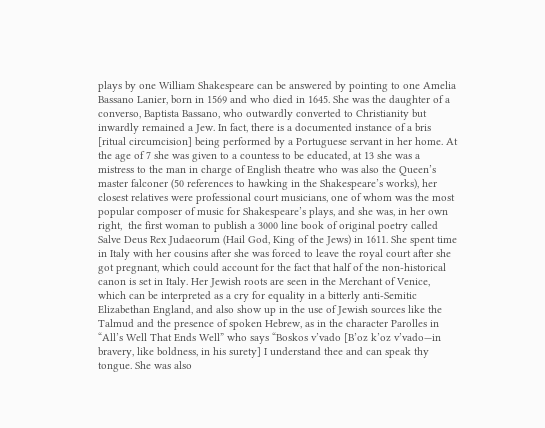plays by one William Shakespeare can be answered by pointing to one Amelia Bassano Lanier, born in 1569 and who died in 1645. She was the daughter of a converso, Baptista Bassano, who outwardly converted to Christianity but inwardly remained a Jew. In fact, there is a documented instance of a bris [ritual circumcision] being performed by a Portuguese servant in her home. At the age of 7 she was given to a countess to be educated, at 13 she was a mistress to the man in charge of English theatre who was also the Queen’s master falconer (50 references to hawking in the Shakespeare’s works), her closest relatives were professional court musicians, one of whom was the most popular composer of music for Shakespeare’s plays, and she was, in her own right,  the first woman to publish a 3000 line book of original poetry called Salve Deus Rex Judaeorum (Hail God, King of the Jews) in 1611. She spent time in Italy with her cousins after she was forced to leave the royal court after she got pregnant, which could account for the fact that half of the non-historical canon is set in Italy. Her Jewish roots are seen in the Merchant of Venice, which can be interpreted as a cry for equality in a bitterly anti-Semitic Elizabethan England, and also show up in the use of Jewish sources like the Talmud and the presence of spoken Hebrew, as in the character Parolles in “All’s Well That Ends Well” who says “Boskos v’vado [B’oz k’oz v’vado—in bravery, like boldness, in his surety] I understand thee and can speak thy tongue. She was also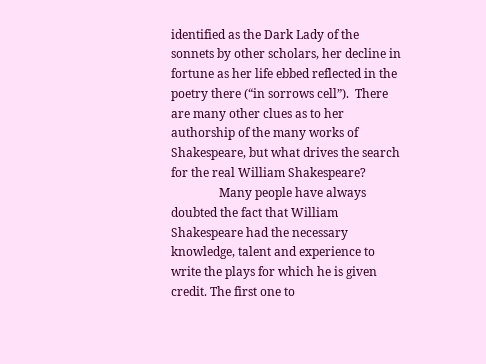identified as the Dark Lady of the sonnets by other scholars, her decline in fortune as her life ebbed reflected in the poetry there (“in sorrows cell”).  There are many other clues as to her authorship of the many works of Shakespeare, but what drives the search for the real William Shakespeare?
                Many people have always doubted the fact that William Shakespeare had the necessary knowledge, talent and experience to write the plays for which he is given credit. The first one to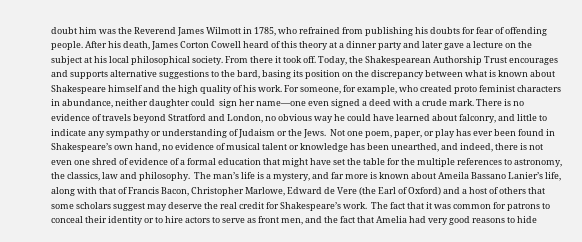doubt him was the Reverend James Wilmott in 1785, who refrained from publishing his doubts for fear of offending people. After his death, James Corton Cowell heard of this theory at a dinner party and later gave a lecture on the subject at his local philosophical society. From there it took off. Today, the Shakespearean Authorship Trust encourages and supports alternative suggestions to the bard, basing its position on the discrepancy between what is known about Shakespeare himself and the high quality of his work. For someone, for example, who created proto feminist characters in abundance, neither daughter could  sign her name—one even signed a deed with a crude mark. There is no evidence of travels beyond Stratford and London, no obvious way he could have learned about falconry, and little to indicate any sympathy or understanding of Judaism or the Jews.  Not one poem, paper, or play has ever been found in Shakespeare’s own hand, no evidence of musical talent or knowledge has been unearthed, and indeed, there is not even one shred of evidence of a formal education that might have set the table for the multiple references to astronomy, the classics, law and philosophy.  The man’s life is a mystery, and far more is known about Ameila Bassano Lanier’s life, along with that of Francis Bacon, Christopher Marlowe, Edward de Vere (the Earl of Oxford) and a host of others that some scholars suggest may deserve the real credit for Shakespeare’s work.  The fact that it was common for patrons to conceal their identity or to hire actors to serve as front men, and the fact that Amelia had very good reasons to hide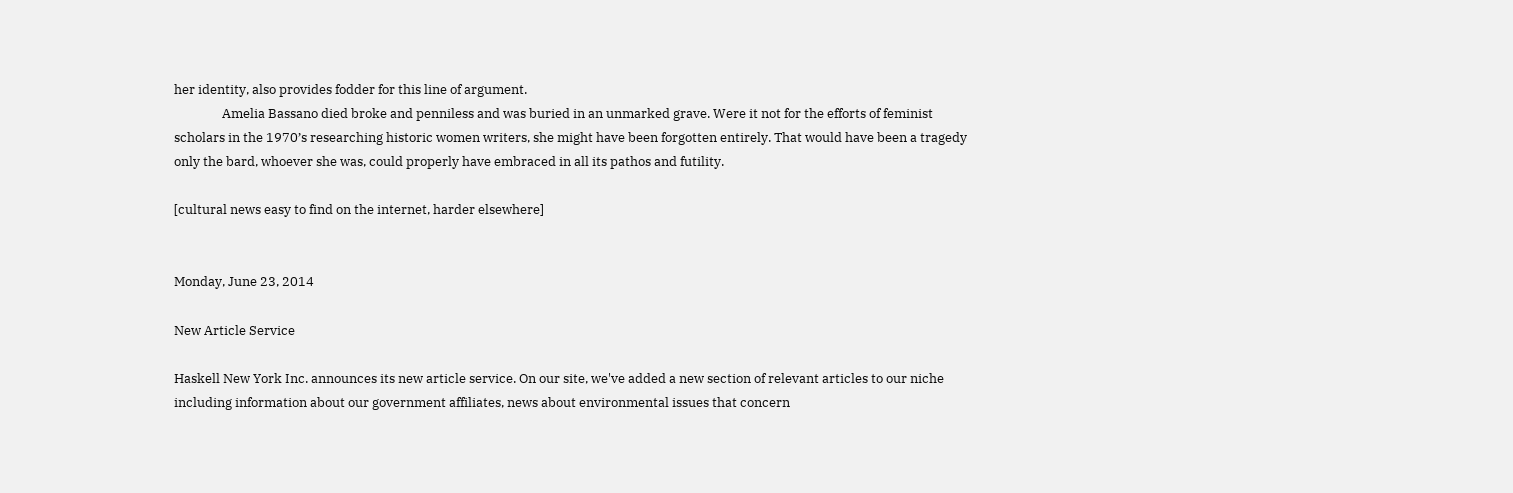her identity, also provides fodder for this line of argument.
                Amelia Bassano died broke and penniless and was buried in an unmarked grave. Were it not for the efforts of feminist scholars in the 1970’s researching historic women writers, she might have been forgotten entirely. That would have been a tragedy only the bard, whoever she was, could properly have embraced in all its pathos and futility.

[cultural news easy to find on the internet, harder elsewhere]


Monday, June 23, 2014

New Article Service

Haskell New York Inc. announces its new article service. On our site, we've added a new section of relevant articles to our niche including information about our government affiliates, news about environmental issues that concern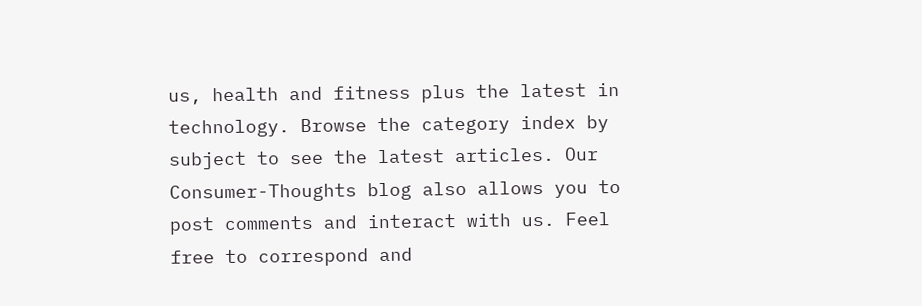us, health and fitness plus the latest in technology. Browse the category index by subject to see the latest articles. Our Consumer-Thoughts blog also allows you to post comments and interact with us. Feel free to correspond and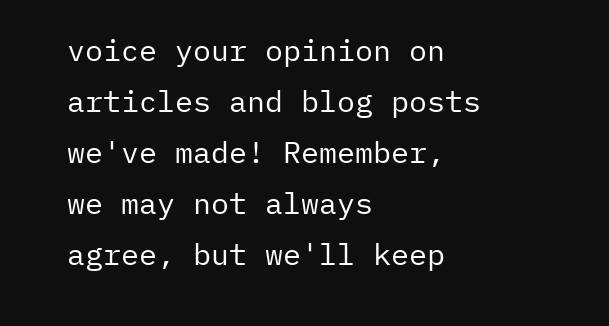voice your opinion on articles and blog posts we've made! Remember, we may not always agree, but we'll keep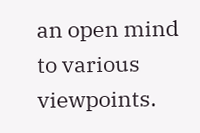an open mind to various viewpoints.